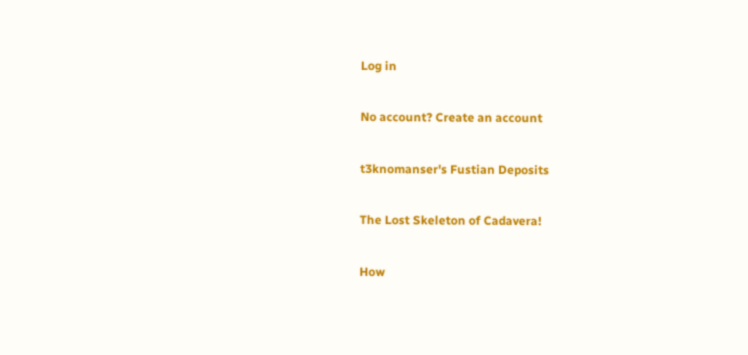Log in

No account? Create an account

t3knomanser's Fustian Deposits

The Lost Skeleton of Cadavera!

How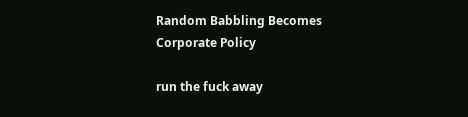Random Babbling Becomes Corporate Policy

run the fuck away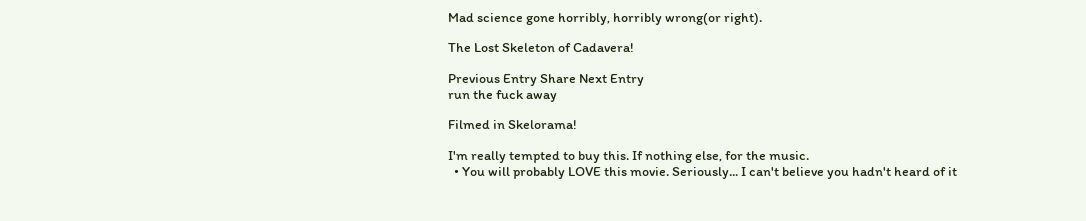Mad science gone horribly, horribly wrong(or right).

The Lost Skeleton of Cadavera!

Previous Entry Share Next Entry
run the fuck away

Filmed in Skelorama!

I'm really tempted to buy this. If nothing else, for the music.
  • You will probably LOVE this movie. Seriously... I can't believe you hadn't heard of it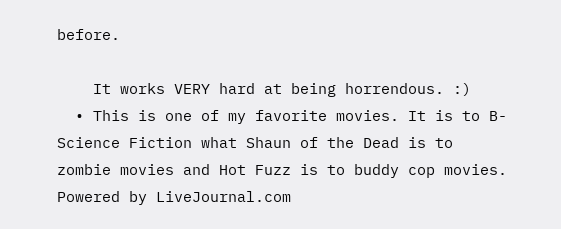before.

    It works VERY hard at being horrendous. :)
  • This is one of my favorite movies. It is to B-Science Fiction what Shaun of the Dead is to zombie movies and Hot Fuzz is to buddy cop movies.
Powered by LiveJournal.com